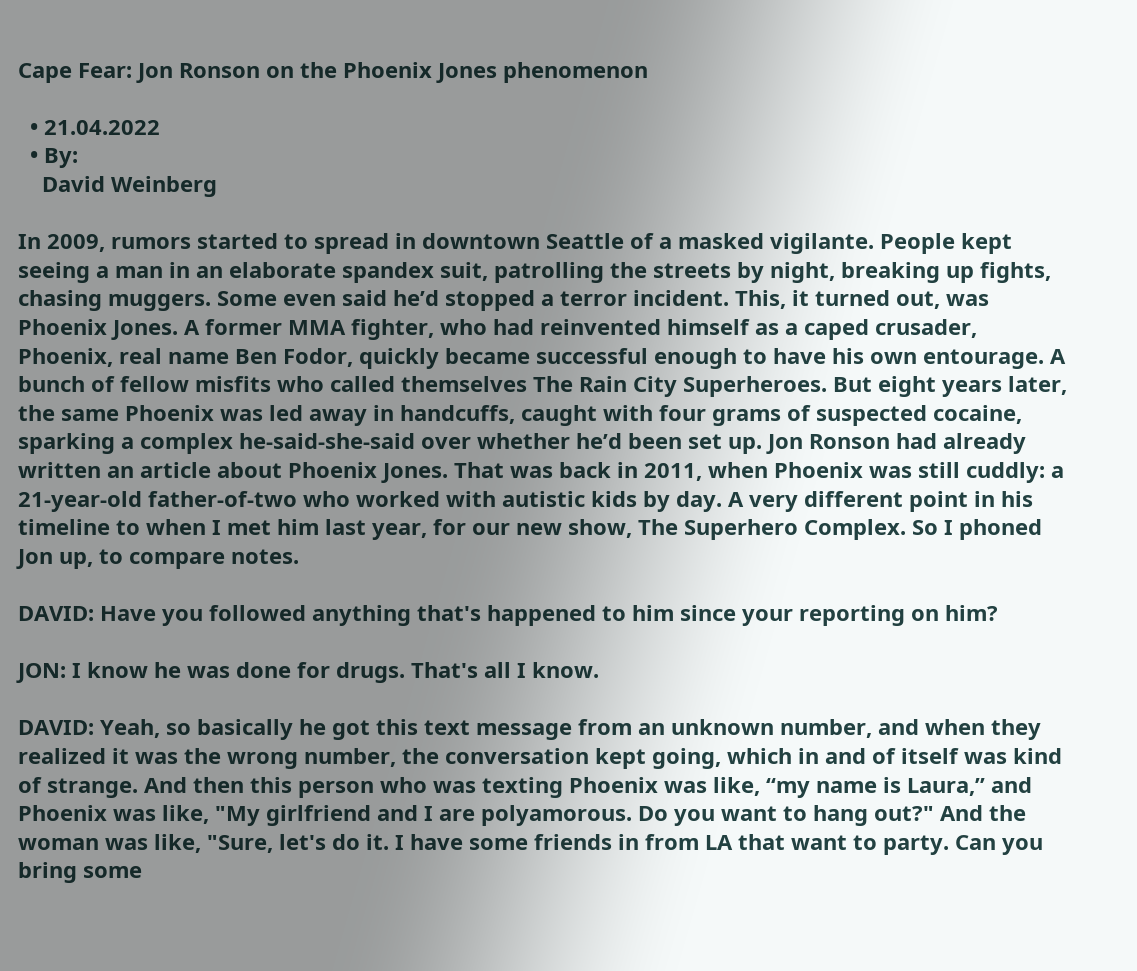Cape Fear: Jon Ronson on the Phoenix Jones phenomenon

  • 21.04.2022
  • By:
    David Weinberg

In 2009, rumors started to spread in downtown Seattle of a masked vigilante. People kept seeing a man in an elaborate spandex suit, patrolling the streets by night, breaking up fights, chasing muggers. Some even said he’d stopped a terror incident. This, it turned out, was Phoenix Jones. A former MMA fighter, who had reinvented himself as a caped crusader, Phoenix, real name Ben Fodor, quickly became successful enough to have his own entourage. A bunch of fellow misfits who called themselves The Rain City Superheroes. But eight years later, the same Phoenix was led away in handcuffs, caught with four grams of suspected cocaine, sparking a complex he-said-she-said over whether he’d been set up. Jon Ronson had already written an article about Phoenix Jones. That was back in 2011, when Phoenix was still cuddly: a 21-year-old father-of-two who worked with autistic kids by day. A very different point in his timeline to when I met him last year, for our new show, The Superhero Complex. So I phoned Jon up, to compare notes.

DAVID: Have you followed anything that's happened to him since your reporting on him?

JON: I know he was done for drugs. That's all I know.

DAVID: Yeah, so basically he got this text message from an unknown number, and when they realized it was the wrong number, the conversation kept going, which in and of itself was kind of strange. And then this person who was texting Phoenix was like, “my name is Laura,” and Phoenix was like, "My girlfriend and I are polyamorous. Do you want to hang out?" And the woman was like, "Sure, let's do it. I have some friends in from LA that want to party. Can you bring some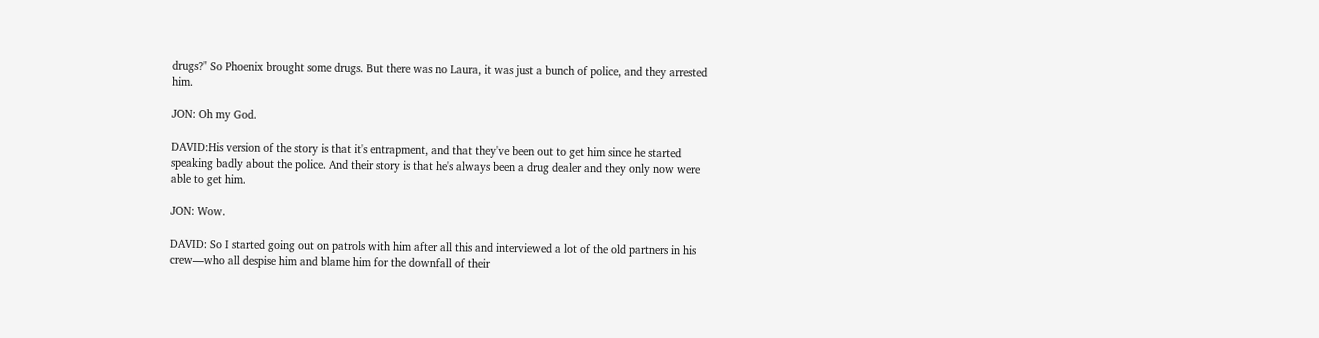drugs?" So Phoenix brought some drugs. But there was no Laura, it was just a bunch of police, and they arrested him.

JON: Oh my God.

DAVID:His version of the story is that it's entrapment, and that they've been out to get him since he started speaking badly about the police. And their story is that he's always been a drug dealer and they only now were able to get him.

JON: Wow.

DAVID: So I started going out on patrols with him after all this and interviewed a lot of the old partners in his crew—who all despise him and blame him for the downfall of their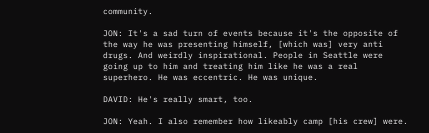community.

JON: It's a sad turn of events because it's the opposite of the way he was presenting himself, [which was] very anti drugs. And weirdly inspirational. People in Seattle were going up to him and treating him like he was a real superhero. He was eccentric. He was unique.

DAVID: He's really smart, too.

JON: Yeah. I also remember how likeably camp [his crew] were.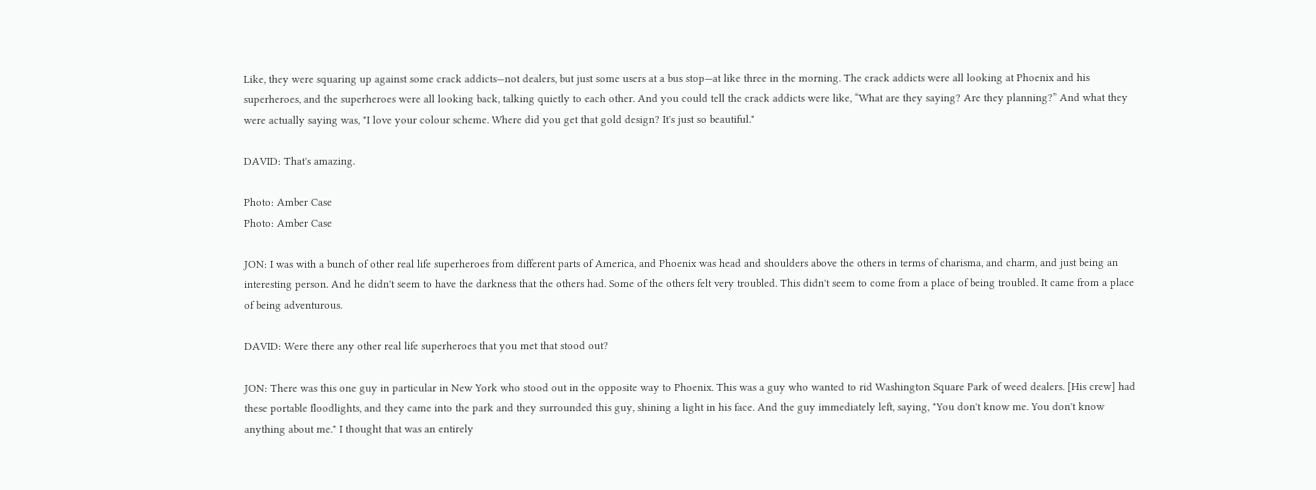Like, they were squaring up against some crack addicts—not dealers, but just some users at a bus stop—at like three in the morning. The crack addicts were all looking at Phoenix and his superheroes, and the superheroes were all looking back, talking quietly to each other. And you could tell the crack addicts were like, “What are they saying? Are they planning?” And what they were actually saying was, "I love your colour scheme. Where did you get that gold design? It's just so beautiful."

DAVID: That's amazing.

Photo: Amber Case
Photo: Amber Case

JON: I was with a bunch of other real life superheroes from different parts of America, and Phoenix was head and shoulders above the others in terms of charisma, and charm, and just being an interesting person. And he didn't seem to have the darkness that the others had. Some of the others felt very troubled. This didn't seem to come from a place of being troubled. It came from a place of being adventurous.

DAVID: Were there any other real life superheroes that you met that stood out?

JON: There was this one guy in particular in New York who stood out in the opposite way to Phoenix. This was a guy who wanted to rid Washington Square Park of weed dealers. [His crew] had these portable floodlights, and they came into the park and they surrounded this guy, shining a light in his face. And the guy immediately left, saying, "You don't know me. You don't know anything about me." I thought that was an entirely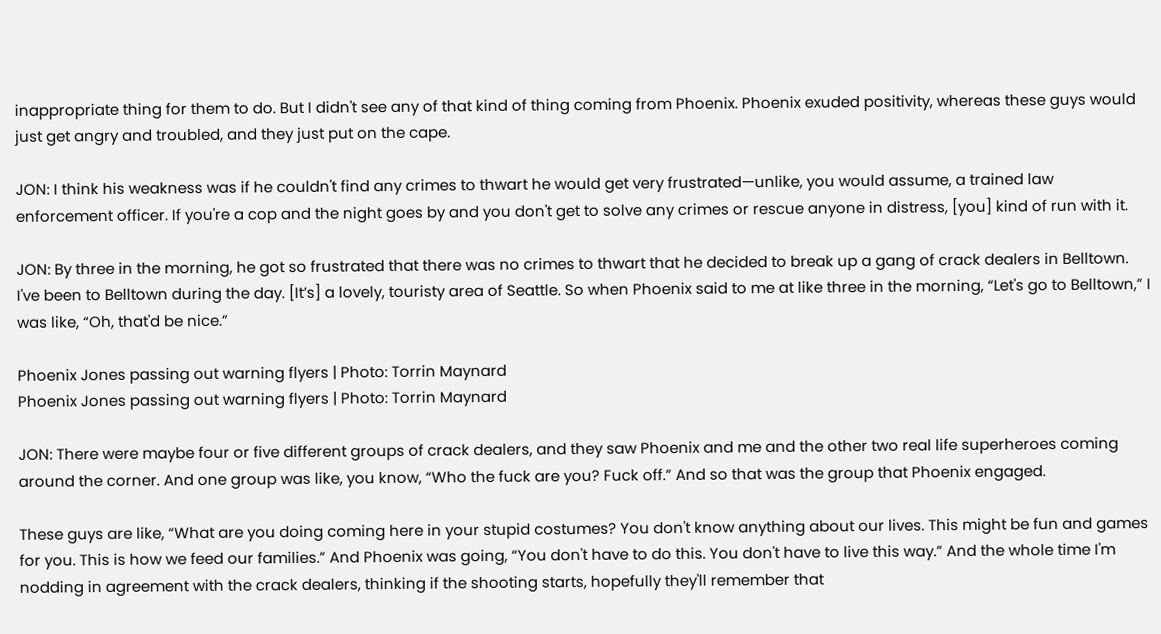inappropriate thing for them to do. But I didn't see any of that kind of thing coming from Phoenix. Phoenix exuded positivity, whereas these guys would just get angry and troubled, and they just put on the cape.

JON: I think his weakness was if he couldn't find any crimes to thwart he would get very frustrated—unlike, you would assume, a trained law enforcement officer. If you're a cop and the night goes by and you don't get to solve any crimes or rescue anyone in distress, [you] kind of run with it.

JON: By three in the morning, he got so frustrated that there was no crimes to thwart that he decided to break up a gang of crack dealers in Belltown. I've been to Belltown during the day. [It’s] a lovely, touristy area of Seattle. So when Phoenix said to me at like three in the morning, “Let's go to Belltown,” I was like, “Oh, that'd be nice.”

Phoenix Jones passing out warning flyers | Photo: Torrin Maynard
Phoenix Jones passing out warning flyers | Photo: Torrin Maynard

JON: There were maybe four or five different groups of crack dealers, and they saw Phoenix and me and the other two real life superheroes coming around the corner. And one group was like, you know, “Who the fuck are you? Fuck off.” And so that was the group that Phoenix engaged.

These guys are like, “What are you doing coming here in your stupid costumes? You don't know anything about our lives. This might be fun and games for you. This is how we feed our families.” And Phoenix was going, “You don't have to do this. You don't have to live this way.” And the whole time I'm nodding in agreement with the crack dealers, thinking if the shooting starts, hopefully they'll remember that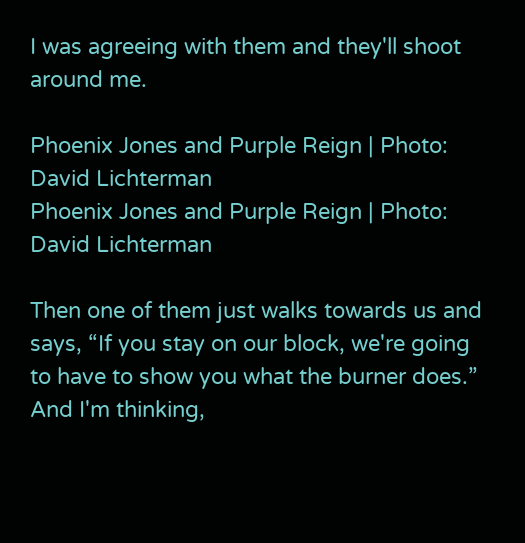I was agreeing with them and they'll shoot around me.

Phoenix Jones and Purple Reign | Photo: David Lichterman
Phoenix Jones and Purple Reign | Photo: David Lichterman

Then one of them just walks towards us and says, “If you stay on our block, we're going to have to show you what the burner does.” And I'm thinking,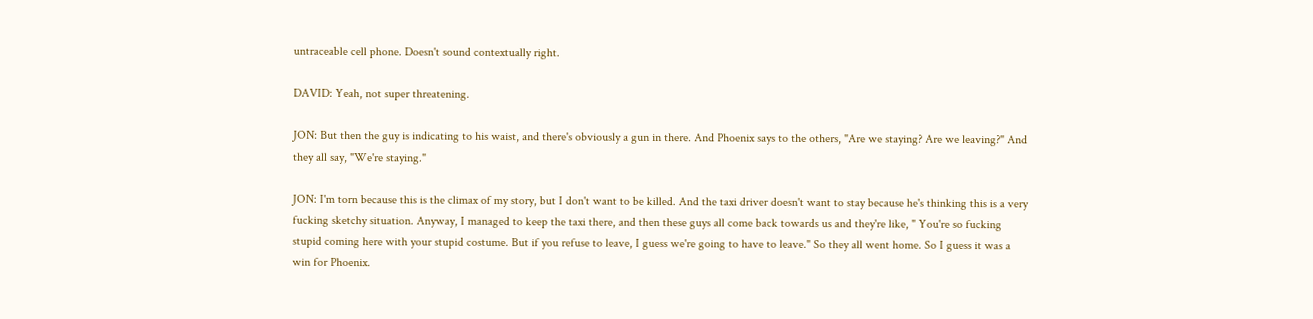untraceable cell phone. Doesn't sound contextually right.

DAVID: Yeah, not super threatening.

JON: But then the guy is indicating to his waist, and there's obviously a gun in there. And Phoenix says to the others, "Are we staying? Are we leaving?" And they all say, "We're staying."

JON: I'm torn because this is the climax of my story, but I don't want to be killed. And the taxi driver doesn't want to stay because he's thinking this is a very fucking sketchy situation. Anyway, I managed to keep the taxi there, and then these guys all come back towards us and they're like, " You're so fucking stupid coming here with your stupid costume. But if you refuse to leave, I guess we're going to have to leave." So they all went home. So I guess it was a win for Phoenix.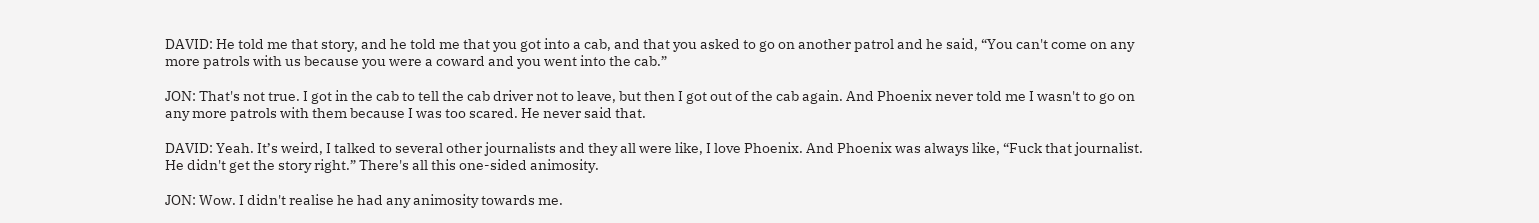DAVID: He told me that story, and he told me that you got into a cab, and that you asked to go on another patrol and he said, “You can't come on any more patrols with us because you were a coward and you went into the cab.”

JON: That's not true. I got in the cab to tell the cab driver not to leave, but then I got out of the cab again. And Phoenix never told me I wasn't to go on any more patrols with them because I was too scared. He never said that.

DAVID: Yeah. It’s weird, I talked to several other journalists and they all were like, I love Phoenix. And Phoenix was always like, “Fuck that journalist. He didn't get the story right.” There's all this one-sided animosity.

JON: Wow. I didn't realise he had any animosity towards me.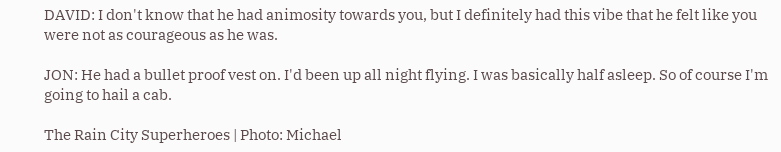DAVID: I don't know that he had animosity towards you, but I definitely had this vibe that he felt like you were not as courageous as he was.

JON: He had a bullet proof vest on. I'd been up all night flying. I was basically half asleep. So of course I'm going to hail a cab.

The Rain City Superheroes | Photo: Michael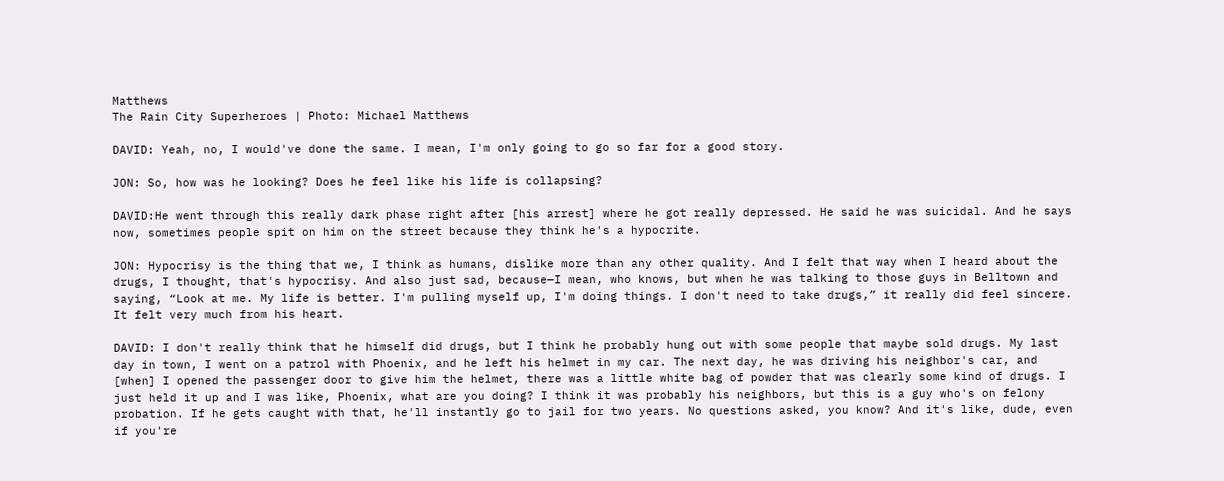Matthews
The Rain City Superheroes | Photo: Michael Matthews

DAVID: Yeah, no, I would've done the same. I mean, I'm only going to go so far for a good story.

JON: So, how was he looking? Does he feel like his life is collapsing?

DAVID:He went through this really dark phase right after [his arrest] where he got really depressed. He said he was suicidal. And he says now, sometimes people spit on him on the street because they think he's a hypocrite.

JON: Hypocrisy is the thing that we, I think as humans, dislike more than any other quality. And I felt that way when I heard about the drugs, I thought, that's hypocrisy. And also just sad, because—I mean, who knows, but when he was talking to those guys in Belltown and saying, “Look at me. My life is better. I'm pulling myself up, I'm doing things. I don't need to take drugs,” it really did feel sincere. It felt very much from his heart.

DAVID: I don't really think that he himself did drugs, but I think he probably hung out with some people that maybe sold drugs. My last day in town, I went on a patrol with Phoenix, and he left his helmet in my car. The next day, he was driving his neighbor's car, and [when] I opened the passenger door to give him the helmet, there was a little white bag of powder that was clearly some kind of drugs. I just held it up and I was like, Phoenix, what are you doing? I think it was probably his neighbors, but this is a guy who's on felony probation. If he gets caught with that, he'll instantly go to jail for two years. No questions asked, you know? And it's like, dude, even if you're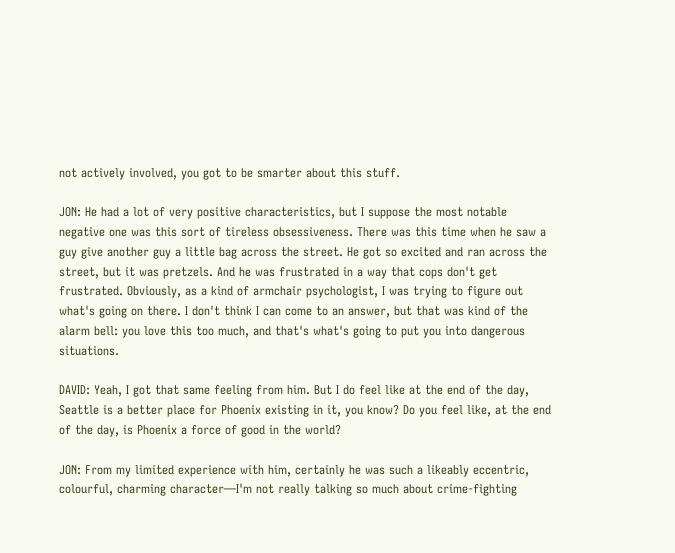not actively involved, you got to be smarter about this stuff.

JON: He had a lot of very positive characteristics, but I suppose the most notable negative one was this sort of tireless obsessiveness. There was this time when he saw a guy give another guy a little bag across the street. He got so excited and ran across the street, but it was pretzels. And he was frustrated in a way that cops don't get frustrated. Obviously, as a kind of armchair psychologist, I was trying to figure out what's going on there. I don't think I can come to an answer, but that was kind of the alarm bell: you love this too much, and that's what's going to put you into dangerous situations.

DAVID: Yeah, I got that same feeling from him. But I do feel like at the end of the day, Seattle is a better place for Phoenix existing in it, you know? Do you feel like, at the end of the day, is Phoenix a force of good in the world?

JON: From my limited experience with him, certainly he was such a likeably eccentric, colourful, charming character—I'm not really talking so much about crime-fighting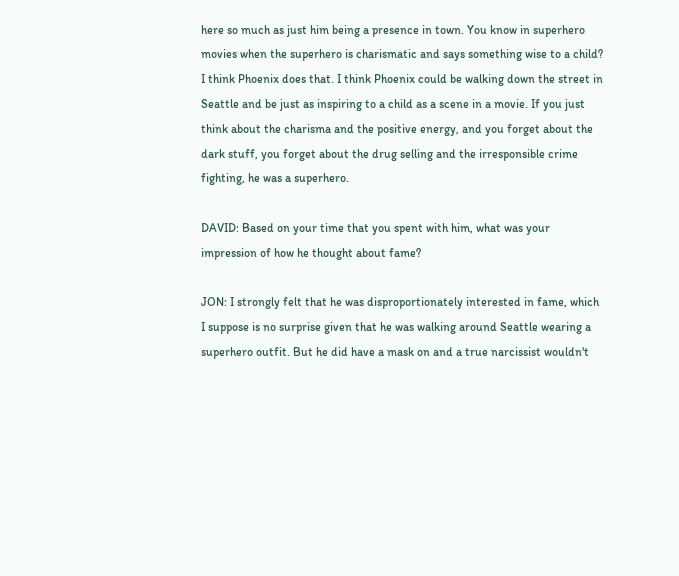here so much as just him being a presence in town. You know in superhero movies when the superhero is charismatic and says something wise to a child? I think Phoenix does that. I think Phoenix could be walking down the street in Seattle and be just as inspiring to a child as a scene in a movie. If you just think about the charisma and the positive energy, and you forget about the dark stuff, you forget about the drug selling and the irresponsible crime fighting, he was a superhero.

DAVID: Based on your time that you spent with him, what was your impression of how he thought about fame?

JON: I strongly felt that he was disproportionately interested in fame, which I suppose is no surprise given that he was walking around Seattle wearing a superhero outfit. But he did have a mask on and a true narcissist wouldn't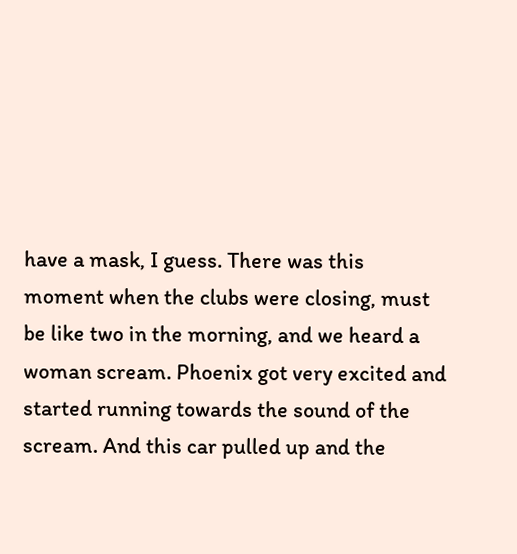have a mask, I guess. There was this moment when the clubs were closing, must be like two in the morning, and we heard a woman scream. Phoenix got very excited and started running towards the sound of the scream. And this car pulled up and the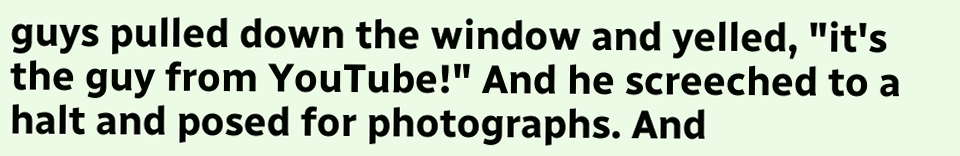guys pulled down the window and yelled, "it's the guy from YouTube!" And he screeched to a halt and posed for photographs. And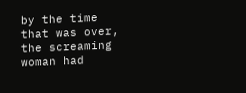by the time that was over, the screaming woman had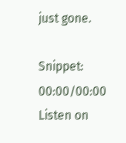just gone.

Snippet: 00:00/00:00
Listen on